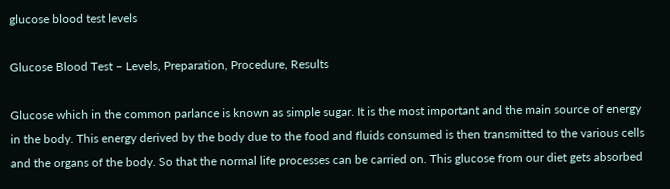glucose blood test levels

Glucose Blood Test – Levels, Preparation, Procedure, Results

Glucose which in the common parlance is known as simple sugar. It is the most important and the main source of energy in the body. This energy derived by the body due to the food and fluids consumed is then transmitted to the various cells and the organs of the body. So that the normal life processes can be carried on. This glucose from our diet gets absorbed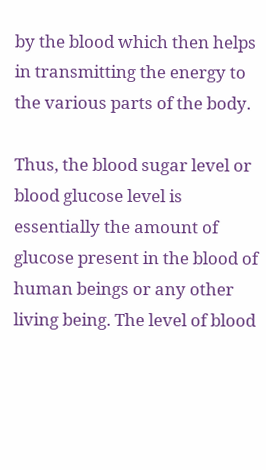by the blood which then helps in transmitting the energy to the various parts of the body.

Thus, the blood sugar level or blood glucose level is essentially the amount of glucose present in the blood of human beings or any other living being. The level of blood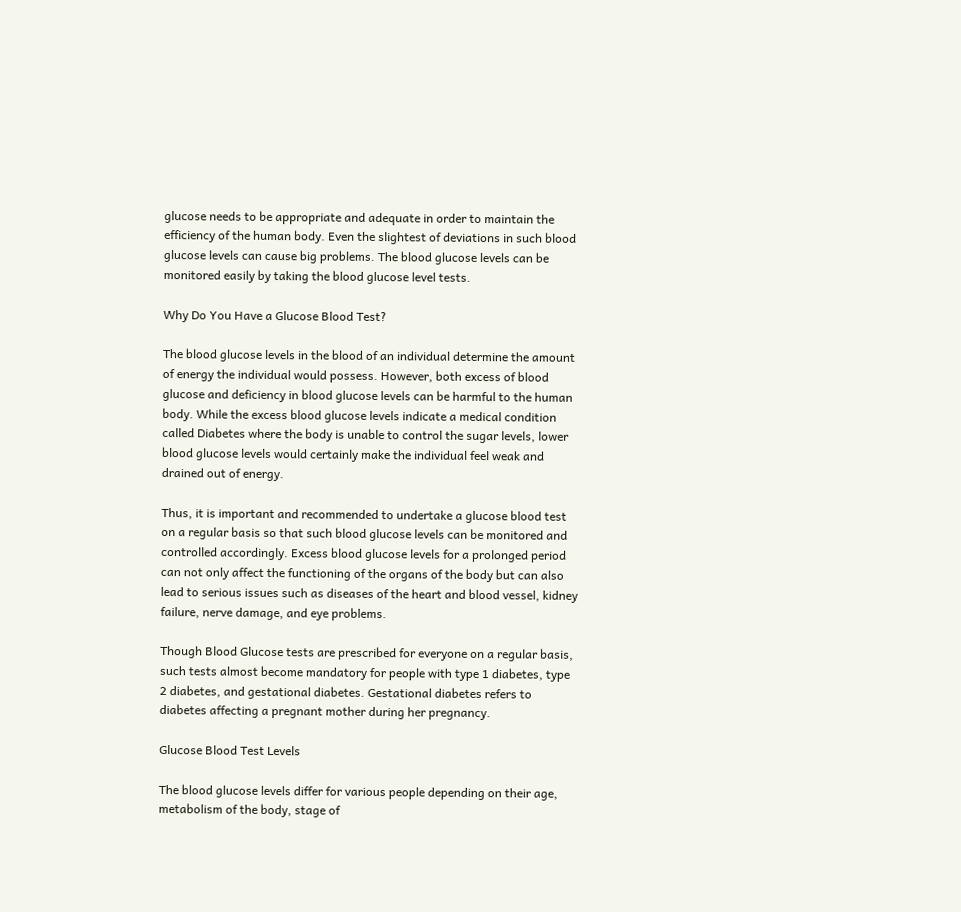glucose needs to be appropriate and adequate in order to maintain the efficiency of the human body. Even the slightest of deviations in such blood glucose levels can cause big problems. The blood glucose levels can be monitored easily by taking the blood glucose level tests.

Why Do You Have a Glucose Blood Test?

The blood glucose levels in the blood of an individual determine the amount of energy the individual would possess. However, both excess of blood glucose and deficiency in blood glucose levels can be harmful to the human body. While the excess blood glucose levels indicate a medical condition called Diabetes where the body is unable to control the sugar levels, lower blood glucose levels would certainly make the individual feel weak and drained out of energy.

Thus, it is important and recommended to undertake a glucose blood test on a regular basis so that such blood glucose levels can be monitored and controlled accordingly. Excess blood glucose levels for a prolonged period can not only affect the functioning of the organs of the body but can also lead to serious issues such as diseases of the heart and blood vessel, kidney failure, nerve damage, and eye problems.

Though Blood Glucose tests are prescribed for everyone on a regular basis, such tests almost become mandatory for people with type 1 diabetes, type 2 diabetes, and gestational diabetes. Gestational diabetes refers to diabetes affecting a pregnant mother during her pregnancy.

Glucose Blood Test Levels

The blood glucose levels differ for various people depending on their age, metabolism of the body, stage of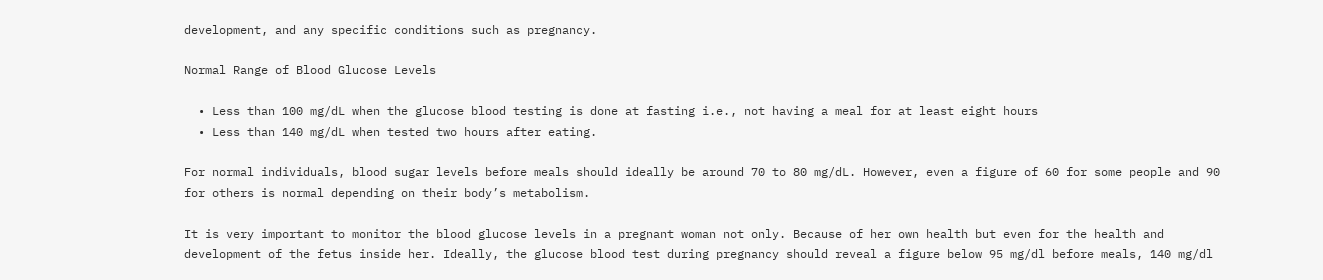development, and any specific conditions such as pregnancy.

Normal Range of Blood Glucose Levels

  • Less than 100 mg/dL when the glucose blood testing is done at fasting i.e., not having a meal for at least eight hours
  • Less than 140 mg/dL when tested two hours after eating.

For normal individuals, blood sugar levels before meals should ideally be around 70 to 80 mg/dL. However, even a figure of 60 for some people and 90 for others is normal depending on their body’s metabolism.

It is very important to monitor the blood glucose levels in a pregnant woman not only. Because of her own health but even for the health and development of the fetus inside her. Ideally, the glucose blood test during pregnancy should reveal a figure below 95 mg/dl before meals, 140 mg/dl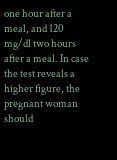one hour after a meal, and 120 mg/dl two hours after a meal. In case the test reveals a higher figure, the pregnant woman should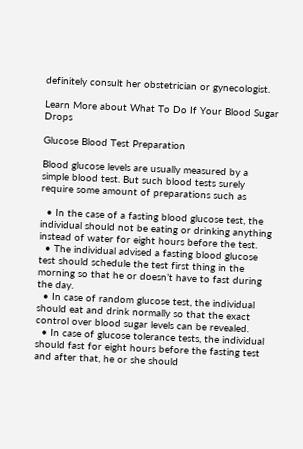definitely consult her obstetrician or gynecologist.

Learn More about What To Do If Your Blood Sugar Drops

Glucose Blood Test Preparation

Blood glucose levels are usually measured by a simple blood test. But such blood tests surely require some amount of preparations such as

  • In the case of a fasting blood glucose test, the individual should not be eating or drinking anything instead of water for eight hours before the test.
  • The individual advised a fasting blood glucose test should schedule the test first thing in the morning so that he or doesn’t have to fast during the day.
  • In case of random glucose test, the individual should eat and drink normally so that the exact control over blood sugar levels can be revealed.
  • In case of glucose tolerance tests, the individual should fast for eight hours before the fasting test and after that, he or she should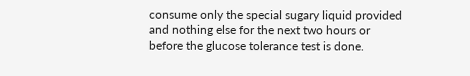consume only the special sugary liquid provided and nothing else for the next two hours or before the glucose tolerance test is done.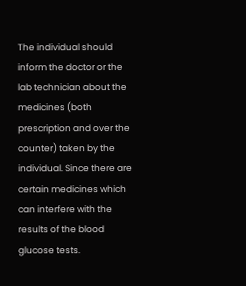The individual should inform the doctor or the lab technician about the medicines (both prescription and over the counter) taken by the individual. Since there are certain medicines which can interfere with the results of the blood glucose tests.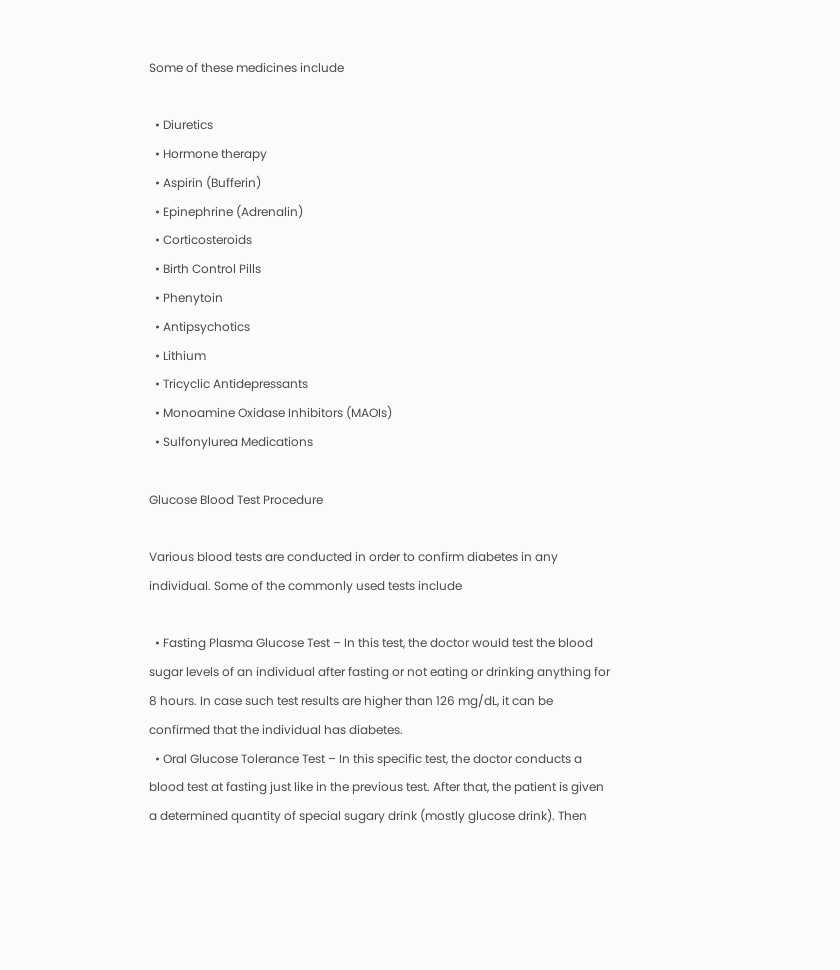Some of these medicines include

  • Diuretics
  • Hormone therapy
  • Aspirin (Bufferin)
  • Epinephrine (Adrenalin)
  • Corticosteroids
  • Birth Control Pills
  • Phenytoin
  • Antipsychotics
  • Lithium
  • Tricyclic Antidepressants
  • Monoamine Oxidase Inhibitors (MAOIs)
  • Sulfonylurea Medications

Glucose Blood Test Procedure

Various blood tests are conducted in order to confirm diabetes in any individual. Some of the commonly used tests include

  • Fasting Plasma Glucose Test – In this test, the doctor would test the blood sugar levels of an individual after fasting or not eating or drinking anything for 8 hours. In case such test results are higher than 126 mg/dL, it can be confirmed that the individual has diabetes.
  • Oral Glucose Tolerance Test – In this specific test, the doctor conducts a blood test at fasting just like in the previous test. After that, the patient is given a determined quantity of special sugary drink (mostly glucose drink). Then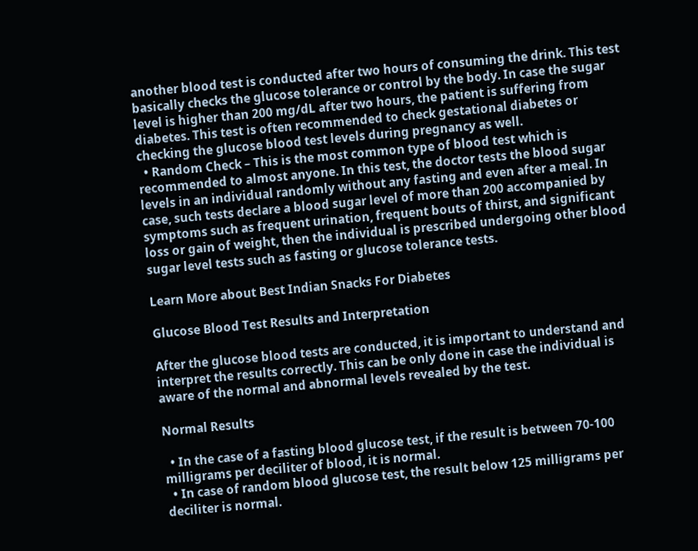another blood test is conducted after two hours of consuming the drink. This test basically checks the glucose tolerance or control by the body. In case the sugar level is higher than 200 mg/dL after two hours, the patient is suffering from diabetes. This test is often recommended to check gestational diabetes or checking the glucose blood test levels during pregnancy as well.
  • Random Check – This is the most common type of blood test which is recommended to almost anyone. In this test, the doctor tests the blood sugar levels in an individual randomly without any fasting and even after a meal. In case, such tests declare a blood sugar level of more than 200 accompanied by symptoms such as frequent urination, frequent bouts of thirst, and significant loss or gain of weight, then the individual is prescribed undergoing other blood sugar level tests such as fasting or glucose tolerance tests.

Learn More about Best Indian Snacks For Diabetes

Glucose Blood Test Results and Interpretation

After the glucose blood tests are conducted, it is important to understand and interpret the results correctly. This can be only done in case the individual is aware of the normal and abnormal levels revealed by the test.

Normal Results

  • In the case of a fasting blood glucose test, if the result is between 70-100 milligrams per deciliter of blood, it is normal.
  • In case of random blood glucose test, the result below 125 milligrams per deciliter is normal.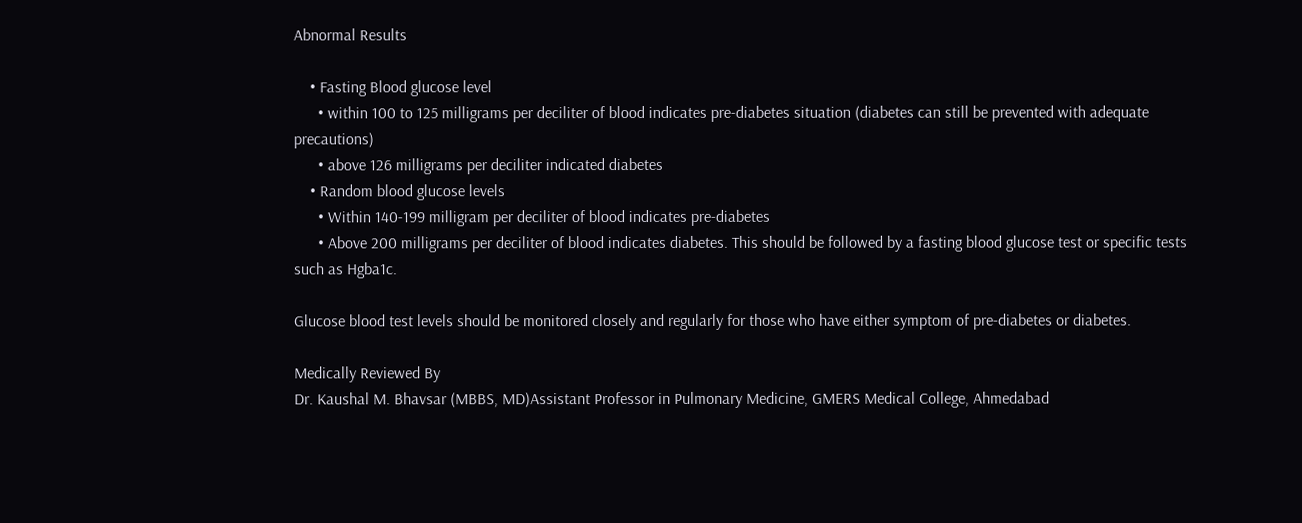Abnormal Results

    • Fasting Blood glucose level
      • within 100 to 125 milligrams per deciliter of blood indicates pre-diabetes situation (diabetes can still be prevented with adequate precautions)
      • above 126 milligrams per deciliter indicated diabetes
    • Random blood glucose levels
      • Within 140-199 milligram per deciliter of blood indicates pre-diabetes
      • Above 200 milligrams per deciliter of blood indicates diabetes. This should be followed by a fasting blood glucose test or specific tests such as Hgba1c.

Glucose blood test levels should be monitored closely and regularly for those who have either symptom of pre-diabetes or diabetes.

Medically Reviewed By
Dr. Kaushal M. Bhavsar (MBBS, MD)Assistant Professor in Pulmonary Medicine, GMERS Medical College, Ahmedabad